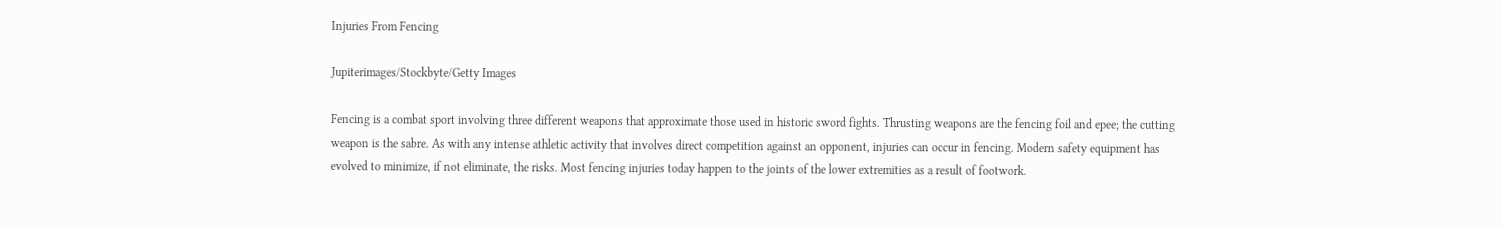Injuries From Fencing

Jupiterimages/Stockbyte/Getty Images

Fencing is a combat sport involving three different weapons that approximate those used in historic sword fights. Thrusting weapons are the fencing foil and epee; the cutting weapon is the sabre. As with any intense athletic activity that involves direct competition against an opponent, injuries can occur in fencing. Modern safety equipment has evolved to minimize, if not eliminate, the risks. Most fencing injuries today happen to the joints of the lower extremities as a result of footwork.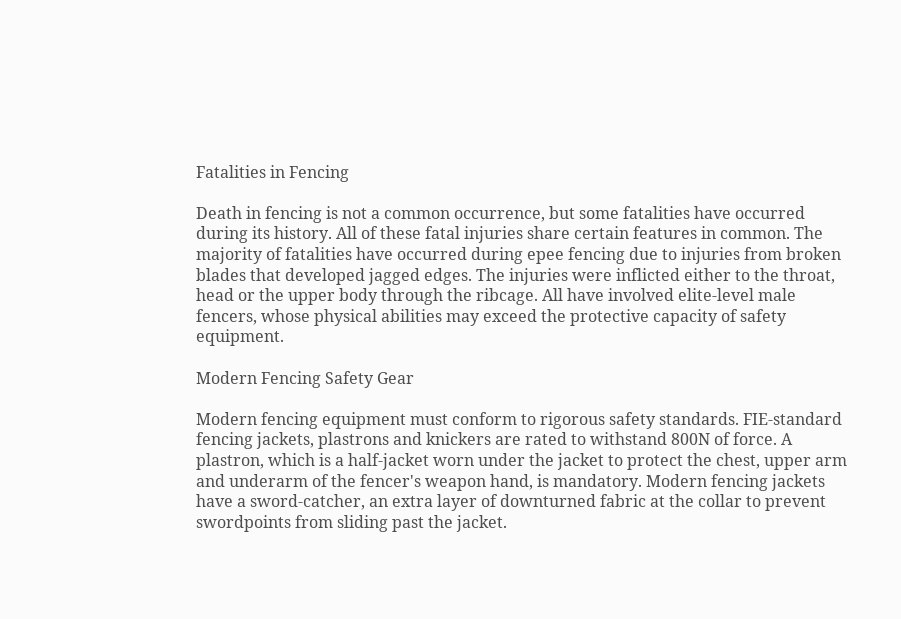Fatalities in Fencing

Death in fencing is not a common occurrence, but some fatalities have occurred during its history. All of these fatal injuries share certain features in common. The majority of fatalities have occurred during epee fencing due to injuries from broken blades that developed jagged edges. The injuries were inflicted either to the throat, head or the upper body through the ribcage. All have involved elite-level male fencers, whose physical abilities may exceed the protective capacity of safety equipment.

Modern Fencing Safety Gear

Modern fencing equipment must conform to rigorous safety standards. FIE-standard fencing jackets, plastrons and knickers are rated to withstand 800N of force. A plastron, which is a half-jacket worn under the jacket to protect the chest, upper arm and underarm of the fencer's weapon hand, is mandatory. Modern fencing jackets have a sword-catcher, an extra layer of downturned fabric at the collar to prevent swordpoints from sliding past the jacket.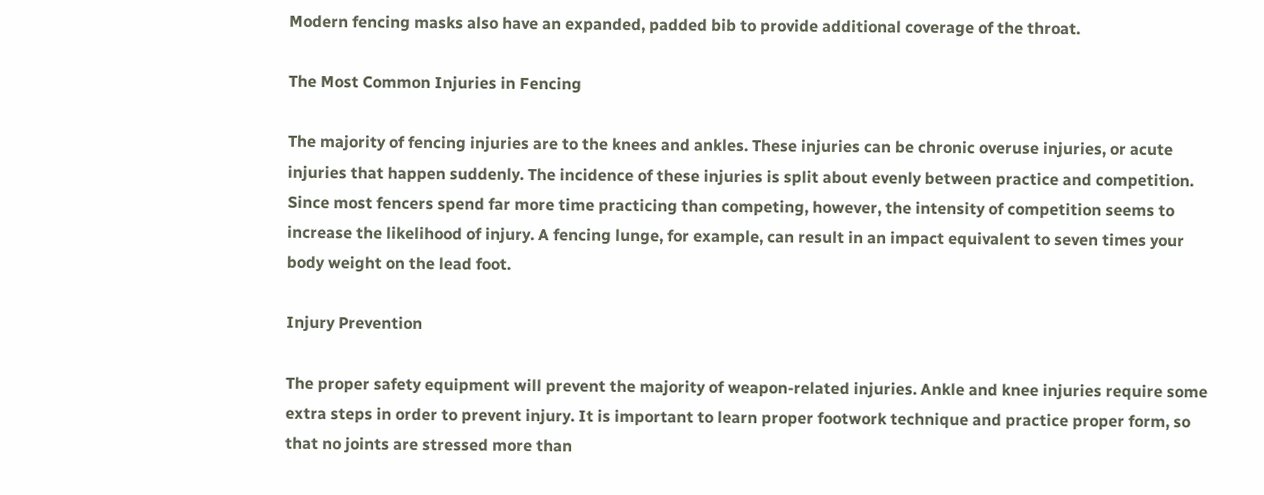Modern fencing masks also have an expanded, padded bib to provide additional coverage of the throat.

The Most Common Injuries in Fencing

The majority of fencing injuries are to the knees and ankles. These injuries can be chronic overuse injuries, or acute injuries that happen suddenly. The incidence of these injuries is split about evenly between practice and competition. Since most fencers spend far more time practicing than competing, however, the intensity of competition seems to increase the likelihood of injury. A fencing lunge, for example, can result in an impact equivalent to seven times your body weight on the lead foot.

Injury Prevention

The proper safety equipment will prevent the majority of weapon-related injuries. Ankle and knee injuries require some extra steps in order to prevent injury. It is important to learn proper footwork technique and practice proper form, so that no joints are stressed more than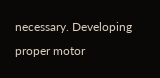necessary. Developing proper motor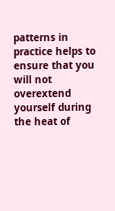patterns in practice helps to ensure that you will not overextend yourself during the heat of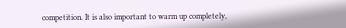competition. It is also important to warm up completely,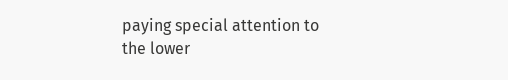paying special attention to the lower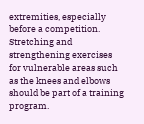extremities, especially before a competition. Stretching and strengthening exercises for vulnerable areas such as the knees and elbows should be part of a training program.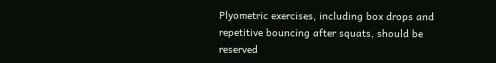Plyometric exercises, including box drops and repetitive bouncing after squats, should be reserved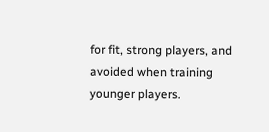for fit, strong players, and avoided when training younger players.